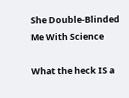She Double-Blinded Me With Science

What the heck IS a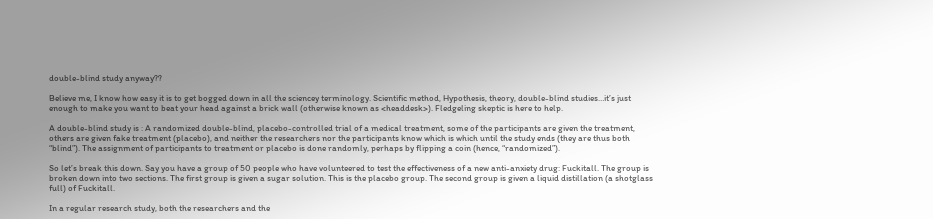double-blind study anyway??

Believe me, I know how easy it is to get bogged down in all the sciencey terminology. Scientific method, Hypothesis, theory, double-blind studies…it’s just enough to make you want to beat your head against a brick wall (otherwise known as <headdesk>). Fledgeling skeptic is here to help.

A double-blind study is : A randomized double-blind, placebo-controlled trial of a medical treatment, some of the participants are given the treatment, others are given fake treatment (placebo), and neither the researchers nor the participants know which is which until the study ends (they are thus both “blind”). The assignment of participants to treatment or placebo is done randomly, perhaps by flipping a coin (hence, “randomized”).

So let’s break this down. Say you have a group of 50 people who have volunteered to test the effectiveness of a new anti-anxiety drug: Fuckitall. The group is broken down into two sections. The first group is given a sugar solution. This is the placebo group. The second group is given a liquid distillation (a shotglass full) of Fuckitall.

In a regular research study, both the researchers and the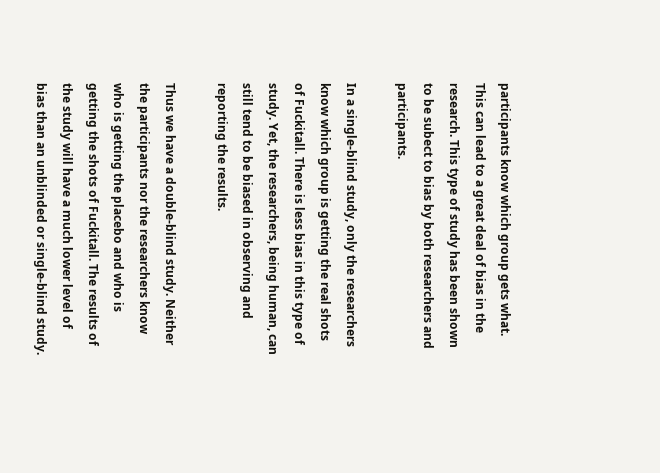participants know which group gets what. This can lead to a great deal of bias in the research. This type of study has been shown to be subect to bias by both researchers and participants.

In a single-blind study, only the researchers know which group is getting the real shots of Fuckitall. There is less bias in this type of study. Yet, the researchers, being human, can still tend to be biased in observing and reporting the results.

Thus we have a double-blind study. Neither the participants nor the researchers know who is getting the placebo and who is getting the shots of Fuckitall. The results of the study will have a much lower level of bias than an unblinded or single-blind study.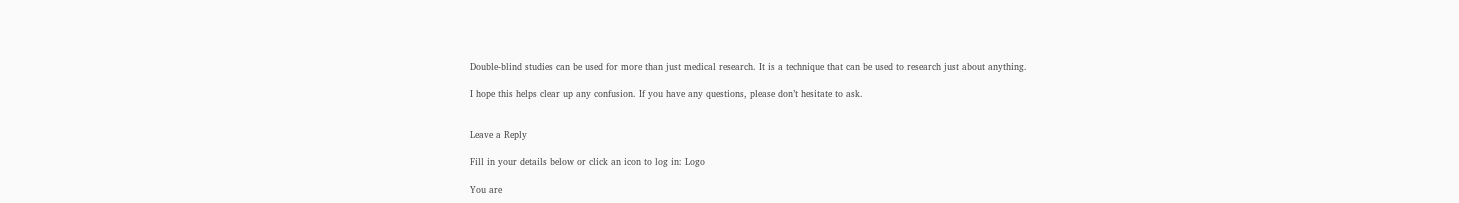Double-blind studies can be used for more than just medical research. It is a technique that can be used to research just about anything.

I hope this helps clear up any confusion. If you have any questions, please don’t hesitate to ask.


Leave a Reply

Fill in your details below or click an icon to log in: Logo

You are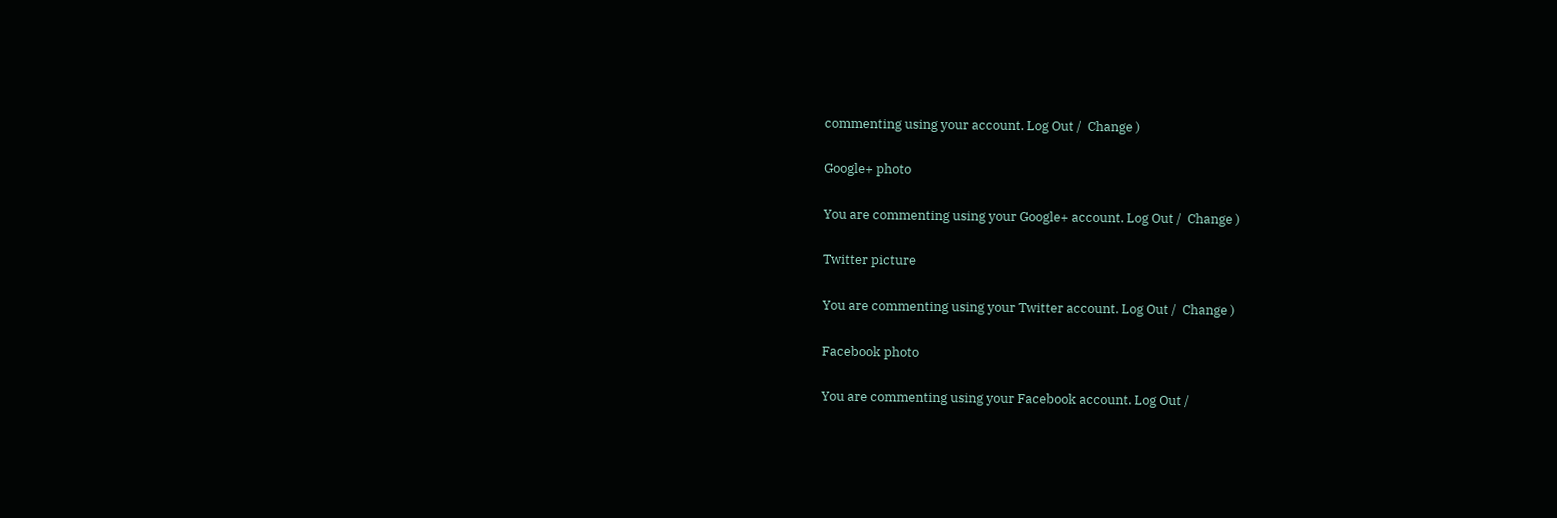commenting using your account. Log Out /  Change )

Google+ photo

You are commenting using your Google+ account. Log Out /  Change )

Twitter picture

You are commenting using your Twitter account. Log Out /  Change )

Facebook photo

You are commenting using your Facebook account. Log Out /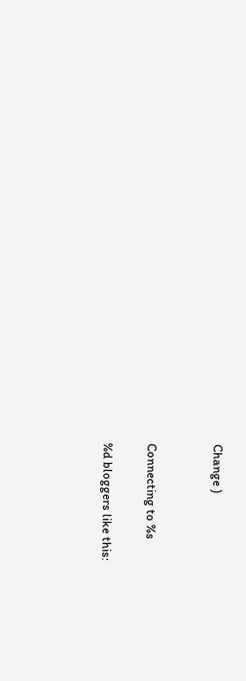Change )


Connecting to %s

%d bloggers like this: